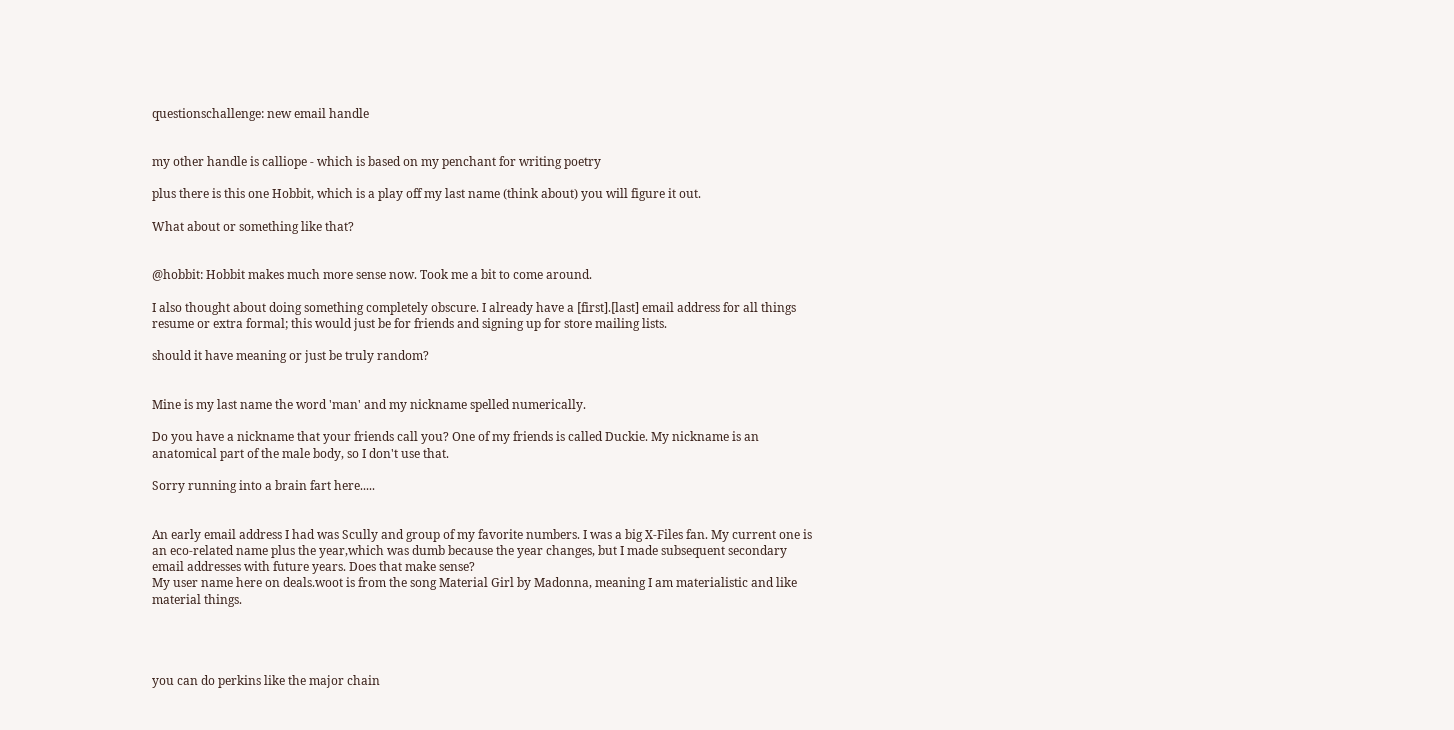questionschallenge: new email handle


my other handle is calliope - which is based on my penchant for writing poetry

plus there is this one Hobbit, which is a play off my last name (think about) you will figure it out.

What about or something like that?


@hobbit: Hobbit makes much more sense now. Took me a bit to come around.

I also thought about doing something completely obscure. I already have a [first].[last] email address for all things resume or extra formal; this would just be for friends and signing up for store mailing lists.

should it have meaning or just be truly random?


Mine is my last name the word 'man' and my nickname spelled numerically.

Do you have a nickname that your friends call you? One of my friends is called Duckie. My nickname is an anatomical part of the male body, so I don't use that.

Sorry running into a brain fart here.....


An early email address I had was Scully and group of my favorite numbers. I was a big X-Files fan. My current one is an eco-related name plus the year,which was dumb because the year changes, but I made subsequent secondary email addresses with future years. Does that make sense?
My user name here on deals.woot is from the song Material Girl by Madonna, meaning I am materialistic and like material things.




you can do perkins like the major chain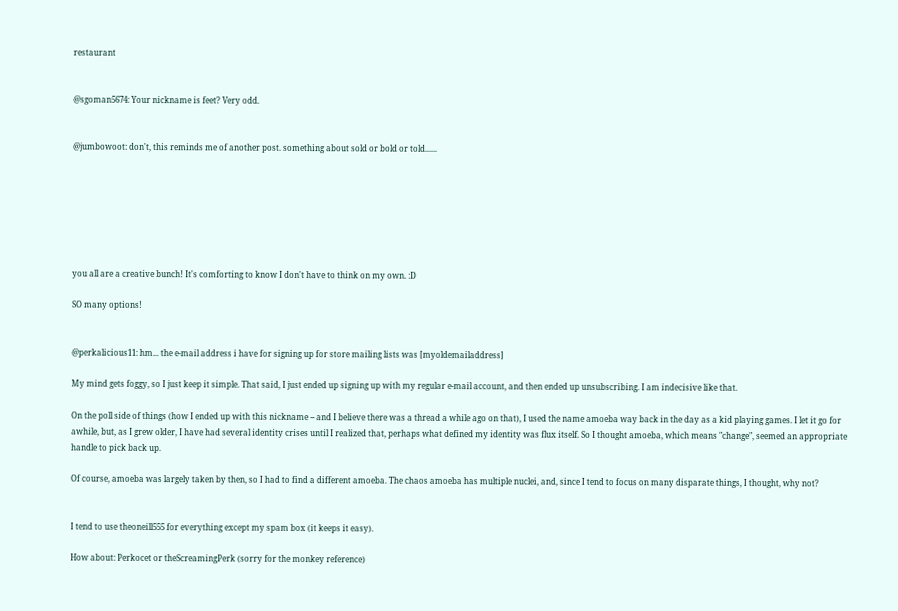restaurant


@sgoman5674: Your nickname is feet? Very odd.


@jumbowoot: don't, this reminds me of another post. something about sold or bold or told......







you all are a creative bunch! It's comforting to know I don't have to think on my own. :D

SO many options!


@perkalicious11: hm... the e-mail address i have for signing up for store mailing lists was [myoldemailaddress]

My mind gets foggy, so I just keep it simple. That said, I just ended up signing up with my regular e-mail account, and then ended up unsubscribing. I am indecisive like that.

On the poll side of things (how I ended up with this nickname -- and I believe there was a thread a while ago on that), I used the name amoeba way back in the day as a kid playing games. I let it go for awhile, but, as I grew older, I have had several identity crises until I realized that, perhaps what defined my identity was flux itself. So I thought amoeba, which means "change", seemed an appropriate handle to pick back up.

Of course, amoeba was largely taken by then, so I had to find a different amoeba. The chaos amoeba has multiple nuclei, and, since I tend to focus on many disparate things, I thought, why not?


I tend to use theoneill555 for everything except my spam box (it keeps it easy).

How about: Perkocet or theScreamingPerk (sorry for the monkey reference)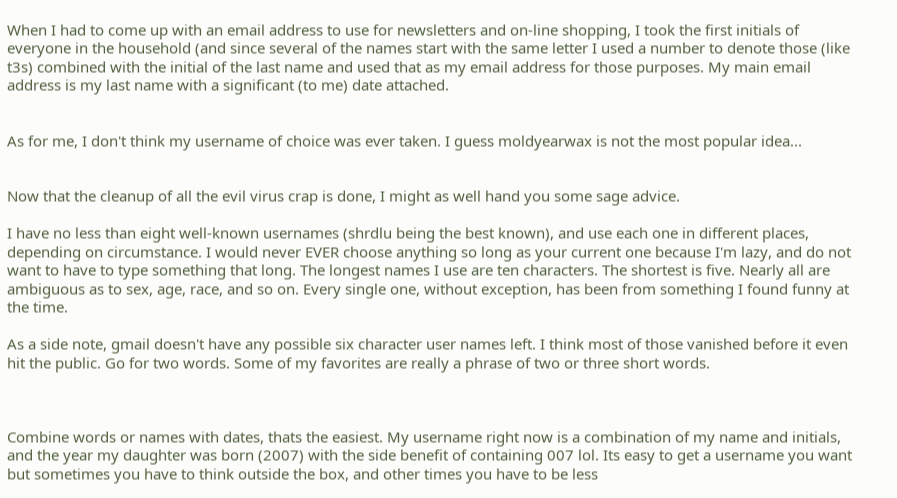When I had to come up with an email address to use for newsletters and on-line shopping, I took the first initials of everyone in the household (and since several of the names start with the same letter I used a number to denote those (like t3s) combined with the initial of the last name and used that as my email address for those purposes. My main email address is my last name with a significant (to me) date attached.


As for me, I don't think my username of choice was ever taken. I guess moldyearwax is not the most popular idea...


Now that the cleanup of all the evil virus crap is done, I might as well hand you some sage advice.

I have no less than eight well-known usernames (shrdlu being the best known), and use each one in different places, depending on circumstance. I would never EVER choose anything so long as your current one because I'm lazy, and do not want to have to type something that long. The longest names I use are ten characters. The shortest is five. Nearly all are ambiguous as to sex, age, race, and so on. Every single one, without exception, has been from something I found funny at the time.

As a side note, gmail doesn't have any possible six character user names left. I think most of those vanished before it even hit the public. Go for two words. Some of my favorites are really a phrase of two or three short words.



Combine words or names with dates, thats the easiest. My username right now is a combination of my name and initials, and the year my daughter was born (2007) with the side benefit of containing 007 lol. Its easy to get a username you want but sometimes you have to think outside the box, and other times you have to be less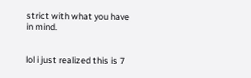strict with what you have in mind.


lol i just realized this is 7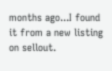months ago...I found it from a new listing on sellout.